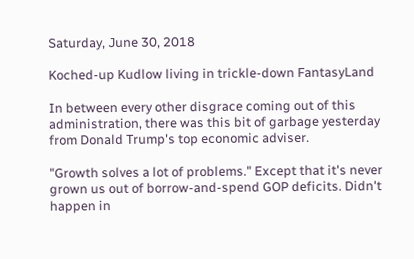Saturday, June 30, 2018

Koched-up Kudlow living in trickle-down FantasyLand

In between every other disgrace coming out of this administration, there was this bit of garbage yesterday from Donald Trump's top economic adviser.

"Growth solves a lot of problems." Except that it's never grown us out of borrow-and-spend GOP deficits. Didn't happen in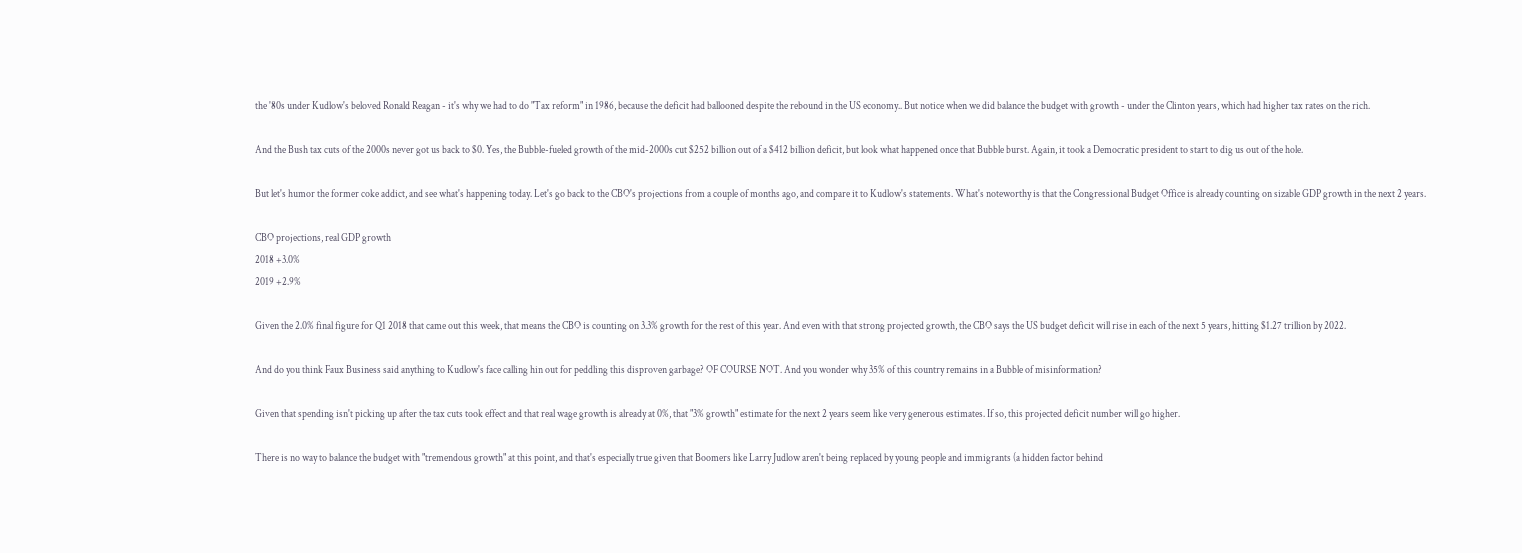the '80s under Kudlow's beloved Ronald Reagan - it's why we had to do "Tax reform" in 1986, because the deficit had ballooned despite the rebound in the US economy.. But notice when we did balance the budget with growth - under the Clinton years, which had higher tax rates on the rich.

And the Bush tax cuts of the 2000s never got us back to $0. Yes, the Bubble-fueled growth of the mid-2000s cut $252 billion out of a $412 billion deficit, but look what happened once that Bubble burst. Again, it took a Democratic president to start to dig us out of the hole.

But let's humor the former coke addict, and see what's happening today. Let's go back to the CBO's projections from a couple of months ago, and compare it to Kudlow's statements. What's noteworthy is that the Congressional Budget Office is already counting on sizable GDP growth in the next 2 years.

CBO projections, real GDP growth
2018 +3.0%
2019 +2.9%

Given the 2.0% final figure for Q1 2018 that came out this week, that means the CBO is counting on 3.3% growth for the rest of this year. And even with that strong projected growth, the CBO says the US budget deficit will rise in each of the next 5 years, hitting $1.27 trillion by 2022.

And do you think Faux Business said anything to Kudlow's face calling hin out for peddling this disproven garbage? OF COURSE NOT. And you wonder why 35% of this country remains in a Bubble of misinformation?

Given that spending isn't picking up after the tax cuts took effect and that real wage growth is already at 0%, that "3% growth" estimate for the next 2 years seem like very generous estimates. If so, this projected deficit number will go higher.

There is no way to balance the budget with "tremendous growth" at this point, and that's especially true given that Boomers like Larry Judlow aren't being replaced by young people and immigrants (a hidden factor behind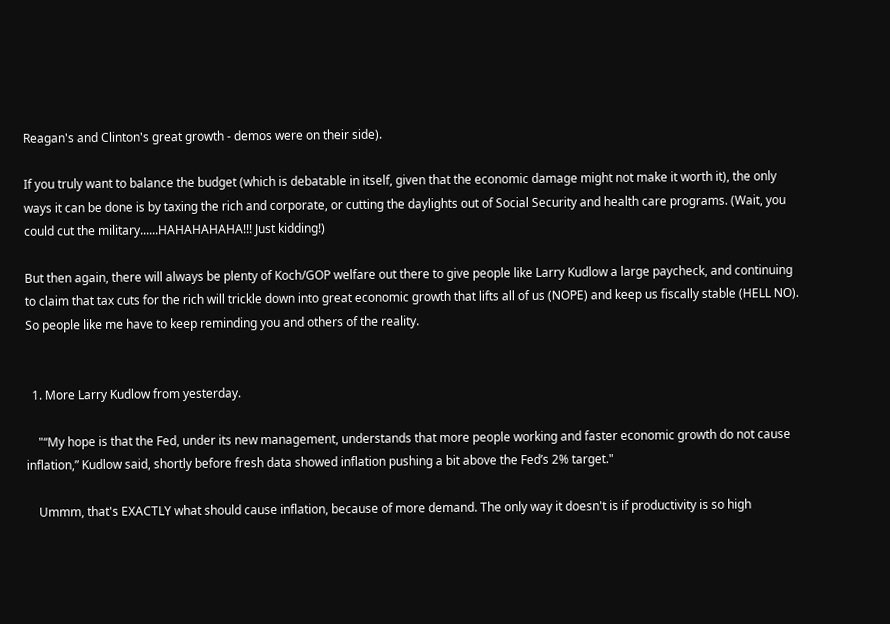Reagan's and Clinton's great growth - demos were on their side).

If you truly want to balance the budget (which is debatable in itself, given that the economic damage might not make it worth it), the only ways it can be done is by taxing the rich and corporate, or cutting the daylights out of Social Security and health care programs. (Wait, you could cut the military......HAHAHAHAHA!!! Just kidding!)

But then again, there will always be plenty of Koch/GOP welfare out there to give people like Larry Kudlow a large paycheck, and continuing to claim that tax cuts for the rich will trickle down into great economic growth that lifts all of us (NOPE) and keep us fiscally stable (HELL NO). So people like me have to keep reminding you and others of the reality.


  1. More Larry Kudlow from yesterday.

    "“My hope is that the Fed, under its new management, understands that more people working and faster economic growth do not cause inflation,” Kudlow said, shortly before fresh data showed inflation pushing a bit above the Fed’s 2% target."

    Ummm, that's EXACTLY what should cause inflation, because of more demand. The only way it doesn't is if productivity is so high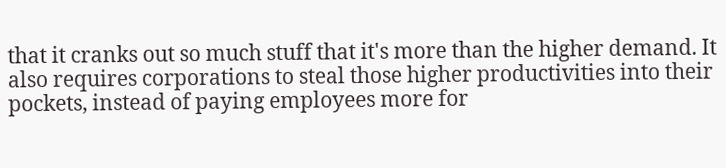that it cranks out so much stuff that it's more than the higher demand. It also requires corporations to steal those higher productivities into their pockets, instead of paying employees more for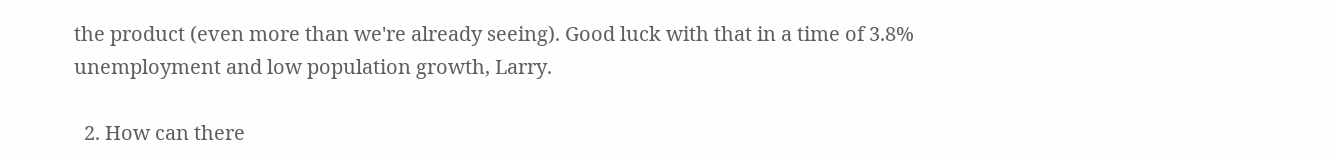the product (even more than we're already seeing). Good luck with that in a time of 3.8% unemployment and low population growth, Larry.

  2. How can there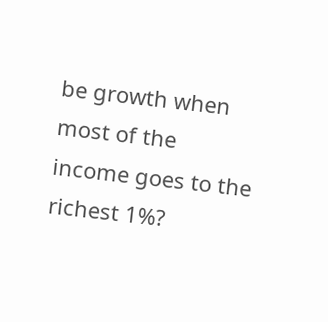be growth when most of the income goes to the richest 1%?